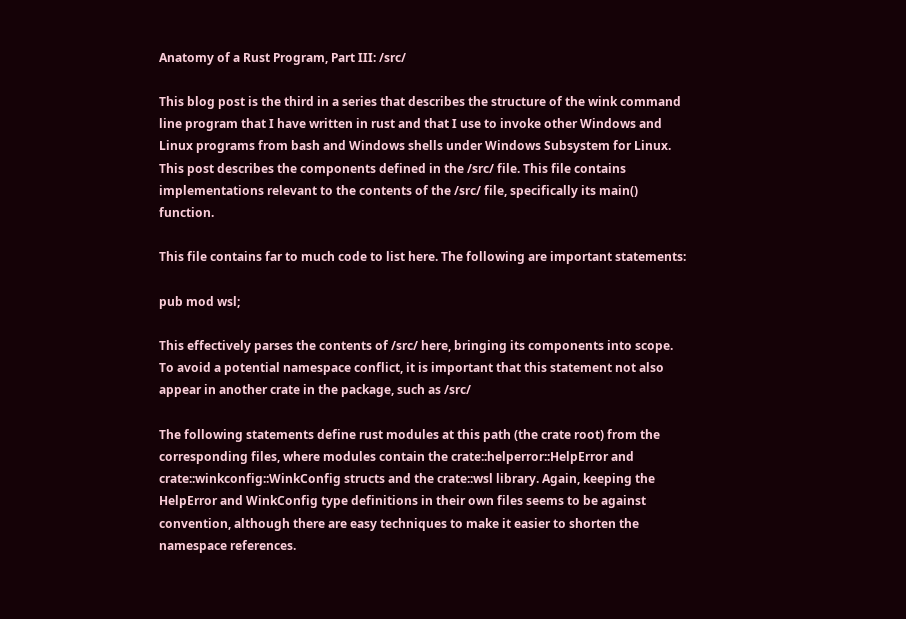Anatomy of a Rust Program, Part III: /src/

This blog post is the third in a series that describes the structure of the wink command line program that I have written in rust and that I use to invoke other Windows and Linux programs from bash and Windows shells under Windows Subsystem for Linux. This post describes the components defined in the /src/ file. This file contains implementations relevant to the contents of the /src/ file, specifically its main() function.

This file contains far to much code to list here. The following are important statements:

pub mod wsl;

This effectively parses the contents of /src/ here, bringing its components into scope. To avoid a potential namespace conflict, it is important that this statement not also appear in another crate in the package, such as /src/

The following statements define rust modules at this path (the crate root) from the corresponding files, where modules contain the crate::helperror::HelpError and crate::winkconfig::WinkConfig structs and the crate::wsl library. Again, keeping the HelpError and WinkConfig type definitions in their own files seems to be against convention, although there are easy techniques to make it easier to shorten the namespace references.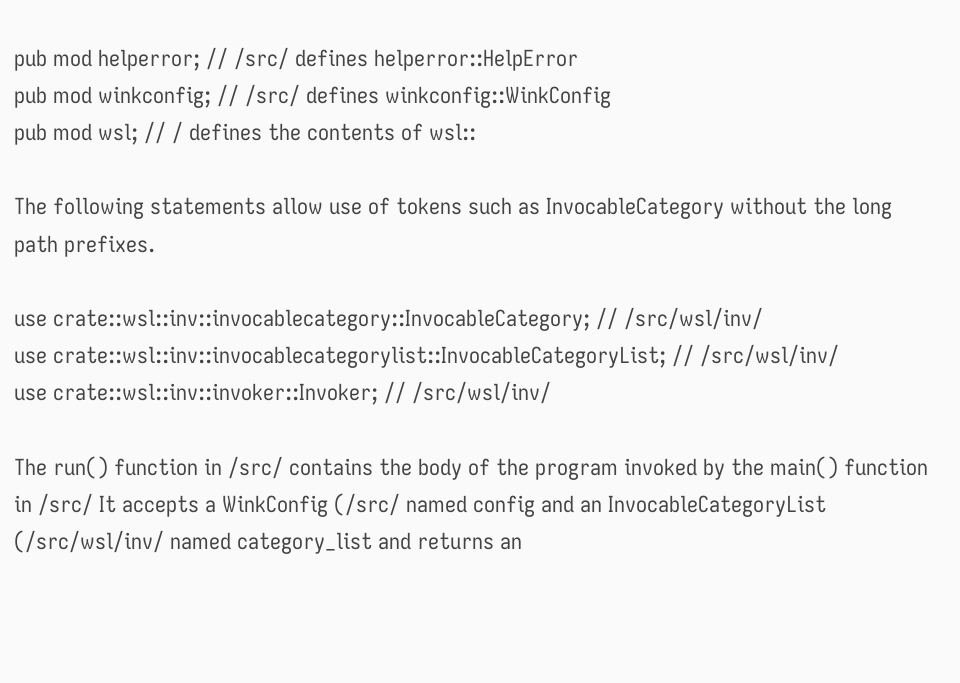pub mod helperror; // /src/ defines helperror::HelpError
pub mod winkconfig; // /src/ defines winkconfig::WinkConfig
pub mod wsl; // / defines the contents of wsl::

The following statements allow use of tokens such as InvocableCategory without the long path prefixes.

use crate::wsl::inv::invocablecategory::InvocableCategory; // /src/wsl/inv/
use crate::wsl::inv::invocablecategorylist::InvocableCategoryList; // /src/wsl/inv/
use crate::wsl::inv::invoker::Invoker; // /src/wsl/inv/

The run() function in /src/ contains the body of the program invoked by the main() function in /src/ It accepts a WinkConfig (/src/ named config and an InvocableCategoryList (/src/wsl/inv/ named category_list and returns an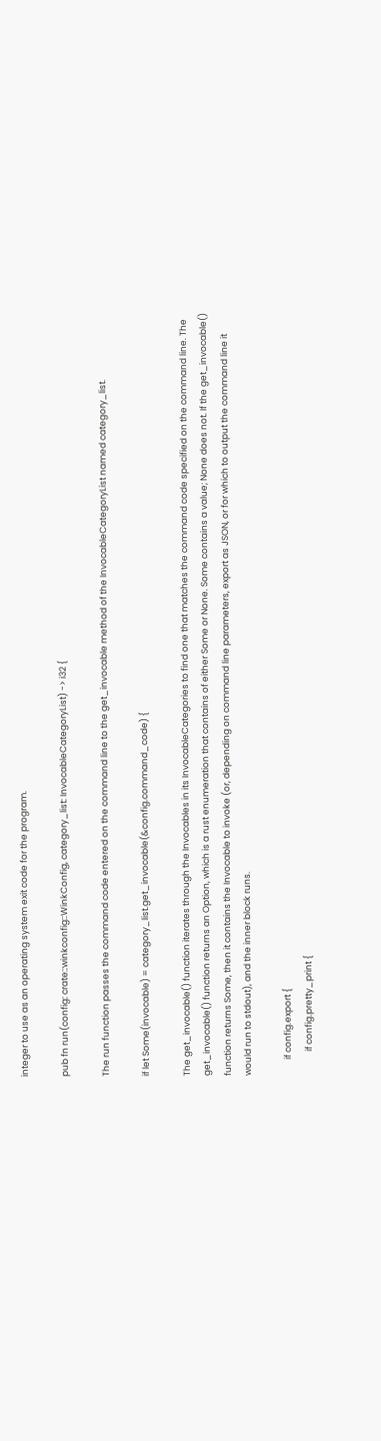integer to use as an operating system exit code for the program.

pub fn run(config: crate::winkconfig::WinkConfig, category_list: InvocableCategoryList) -> i32 {

The run function passes the command code entered on the command line to the get_invocable method of the InvocableCategoryList named category_list.

if let Some(invocable) = category_list.get_invocable(&config.command_code) {

The get_invocable() function iterates through the Invocables in its InvocableCategories to find one that matches the command code specified on the command line. The get_invocable() function returns an Option, which is a rust enumeration that contains of either Some or None. Some contains a value; None does not. If the get_invocable() function returns Some, then it contains the Invocable to invoke (or, depending on command line parameters, export as JSON, or for which to output the command line it would run to stdout), and the inner block runs.

        if config.export {
            if config.pretty_print {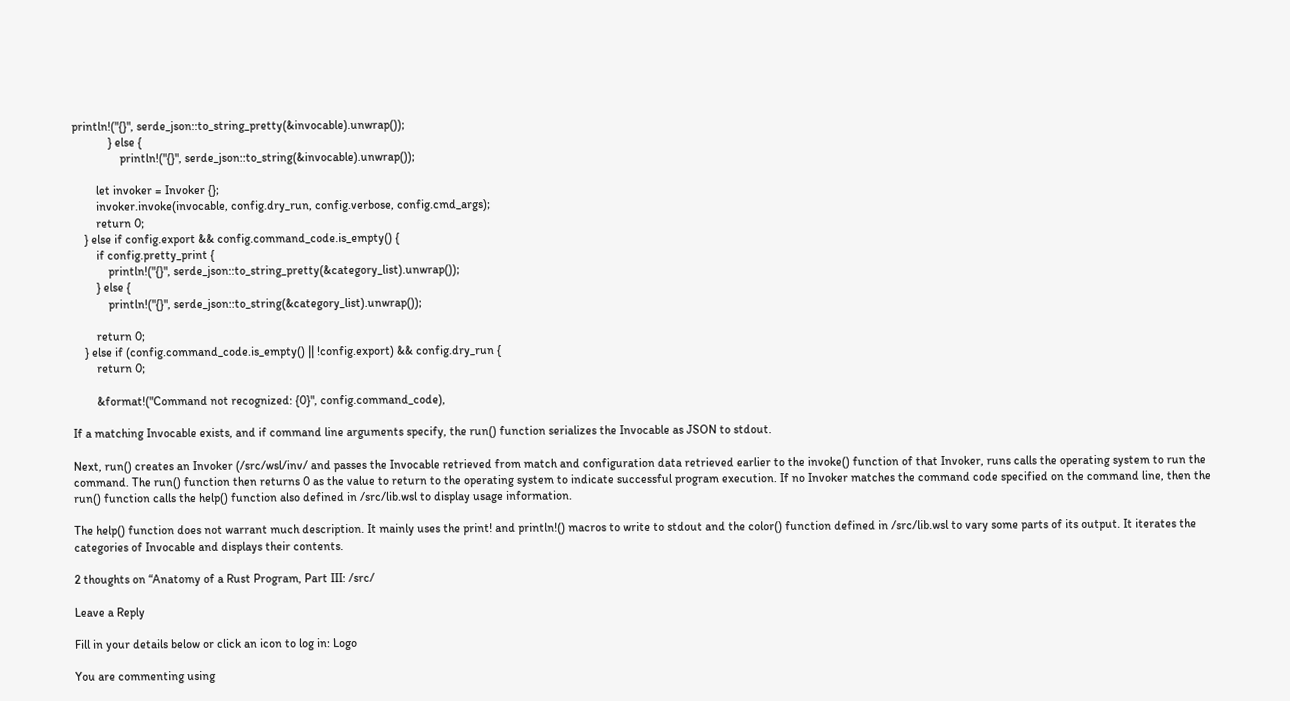println!("{}", serde_json::to_string_pretty(&invocable).unwrap());
            } else {
                println!("{}", serde_json::to_string(&invocable).unwrap());

        let invoker = Invoker {};
        invoker.invoke(invocable, config.dry_run, config.verbose, config.cmd_args);
        return 0;
    } else if config.export && config.command_code.is_empty() {
        if config.pretty_print {
            println!("{}", serde_json::to_string_pretty(&category_list).unwrap());
        } else {
            println!("{}", serde_json::to_string(&category_list).unwrap());

        return 0;
    } else if (config.command_code.is_empty() || !config.export) && config.dry_run {
        return 0;

        &format!("Command not recognized: {0}", config.command_code),

If a matching Invocable exists, and if command line arguments specify, the run() function serializes the Invocable as JSON to stdout.

Next, run() creates an Invoker (/src/wsl/inv/ and passes the Invocable retrieved from match and configuration data retrieved earlier to the invoke() function of that Invoker, runs calls the operating system to run the command. The run() function then returns 0 as the value to return to the operating system to indicate successful program execution. If no Invoker matches the command code specified on the command line, then the run() function calls the help() function also defined in /src/lib.wsl to display usage information.

The help() function does not warrant much description. It mainly uses the print! and println!() macros to write to stdout and the color() function defined in /src/lib.wsl to vary some parts of its output. It iterates the categories of Invocable and displays their contents.

2 thoughts on “Anatomy of a Rust Program, Part III: /src/

Leave a Reply

Fill in your details below or click an icon to log in: Logo

You are commenting using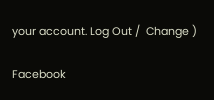your account. Log Out /  Change )

Facebook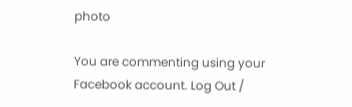photo

You are commenting using your Facebook account. Log Out /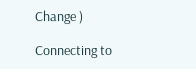Change )

Connecting to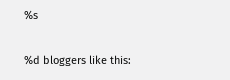%s

%d bloggers like this: